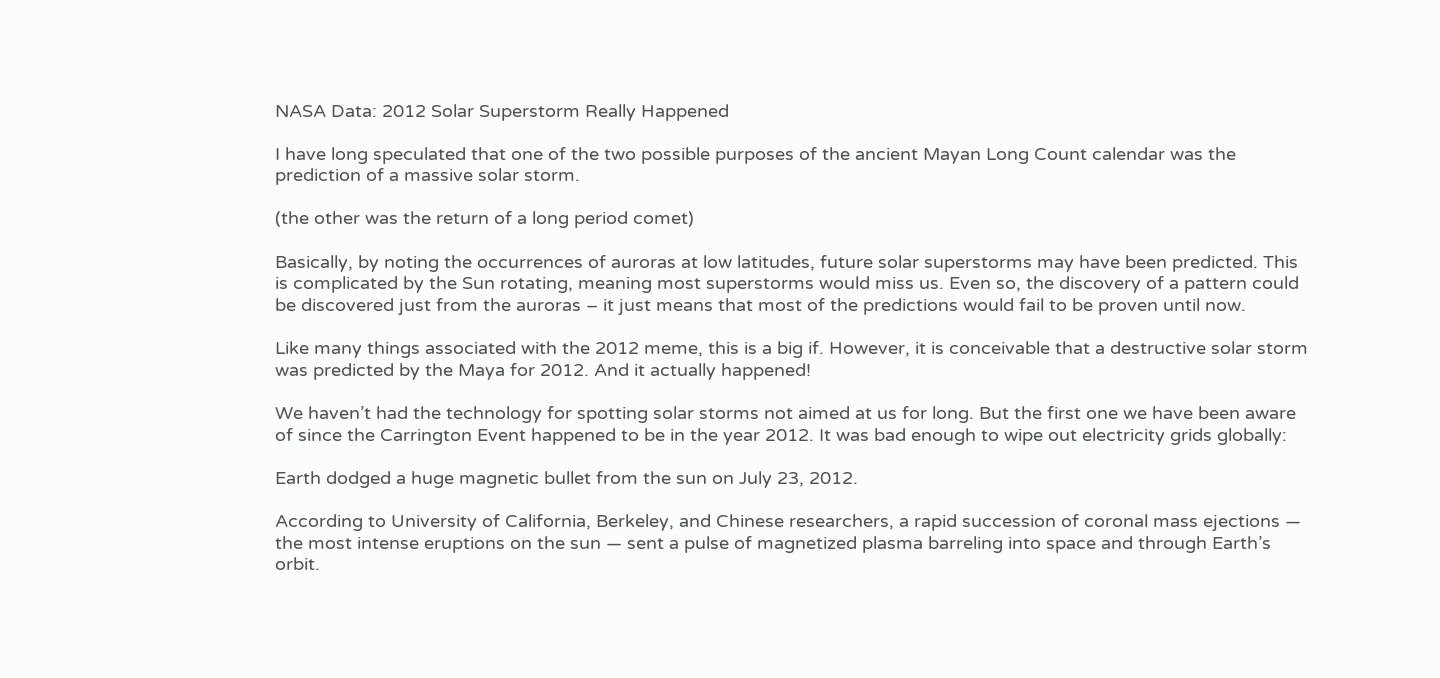NASA Data: 2012 Solar Superstorm Really Happened

I have long speculated that one of the two possible purposes of the ancient Mayan Long Count calendar was the prediction of a massive solar storm.

(the other was the return of a long period comet)

Basically, by noting the occurrences of auroras at low latitudes, future solar superstorms may have been predicted. This is complicated by the Sun rotating, meaning most superstorms would miss us. Even so, the discovery of a pattern could be discovered just from the auroras – it just means that most of the predictions would fail to be proven until now.

Like many things associated with the 2012 meme, this is a big if. However, it is conceivable that a destructive solar storm was predicted by the Maya for 2012. And it actually happened!

We haven’t had the technology for spotting solar storms not aimed at us for long. But the first one we have been aware of since the Carrington Event happened to be in the year 2012. It was bad enough to wipe out electricity grids globally:

Earth dodged a huge magnetic bullet from the sun on July 23, 2012.

According to University of California, Berkeley, and Chinese researchers, a rapid succession of coronal mass ejections — the most intense eruptions on the sun — sent a pulse of magnetized plasma barreling into space and through Earth’s orbit.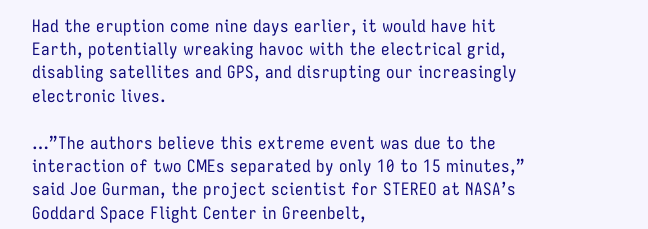Had the eruption come nine days earlier, it would have hit Earth, potentially wreaking havoc with the electrical grid, disabling satellites and GPS, and disrupting our increasingly electronic lives.

…”The authors believe this extreme event was due to the interaction of two CMEs separated by only 10 to 15 minutes,” said Joe Gurman, the project scientist for STEREO at NASA’s Goddard Space Flight Center in Greenbelt,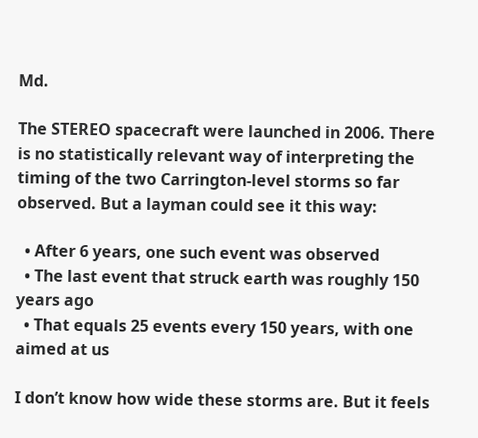Md.

The STEREO spacecraft were launched in 2006. There is no statistically relevant way of interpreting the timing of the two Carrington-level storms so far observed. But a layman could see it this way:

  • After 6 years, one such event was observed
  • The last event that struck earth was roughly 150 years ago
  • That equals 25 events every 150 years, with one aimed at us

I don’t know how wide these storms are. But it feels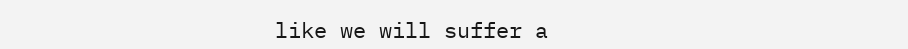like we will suffer a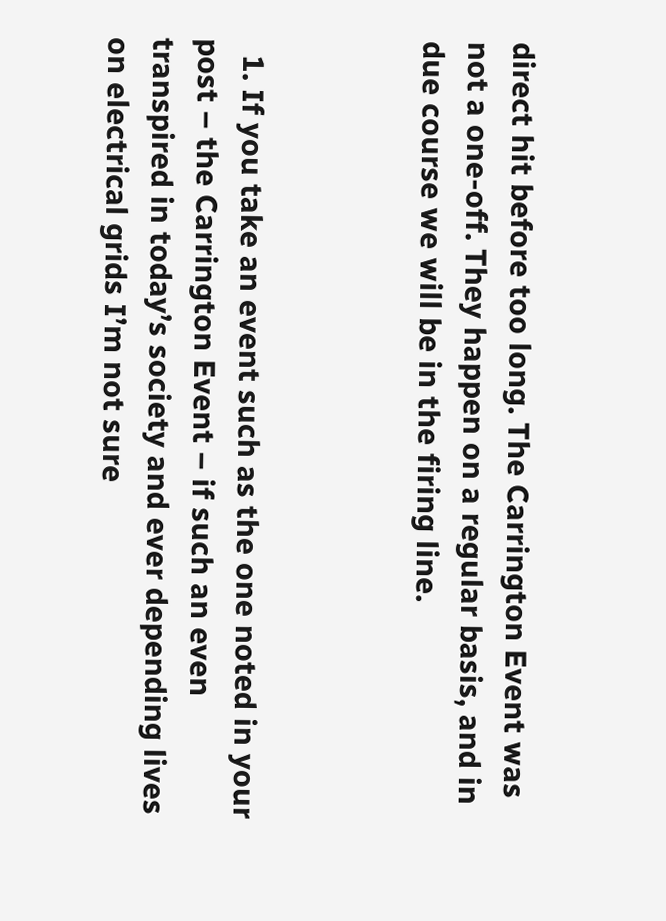direct hit before too long. The Carrington Event was not a one-off. They happen on a regular basis, and in due course we will be in the firing line.



  1. If you take an event such as the one noted in your post – the Carrington Event – if such an even transpired in today’s society and ever depending lives on electrical grids I’m not sure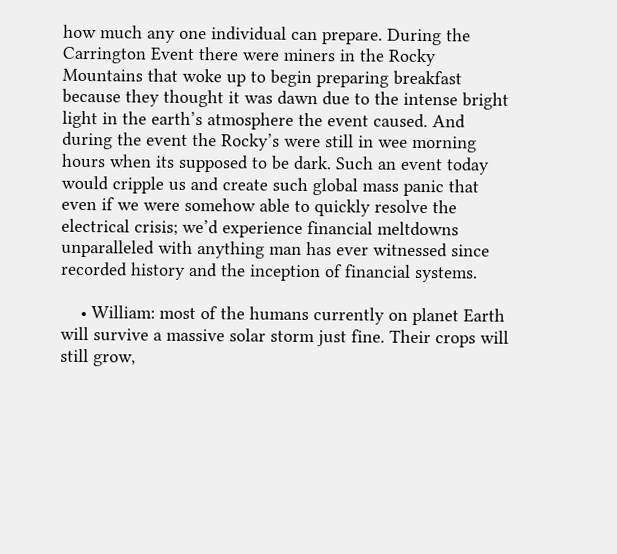how much any one individual can prepare. During the Carrington Event there were miners in the Rocky Mountains that woke up to begin preparing breakfast because they thought it was dawn due to the intense bright light in the earth’s atmosphere the event caused. And during the event the Rocky’s were still in wee morning hours when its supposed to be dark. Such an event today would cripple us and create such global mass panic that even if we were somehow able to quickly resolve the electrical crisis; we’d experience financial meltdowns unparalleled with anything man has ever witnessed since recorded history and the inception of financial systems.

    • William: most of the humans currently on planet Earth will survive a massive solar storm just fine. Their crops will still grow,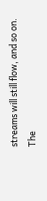streams will still flow, and so on. The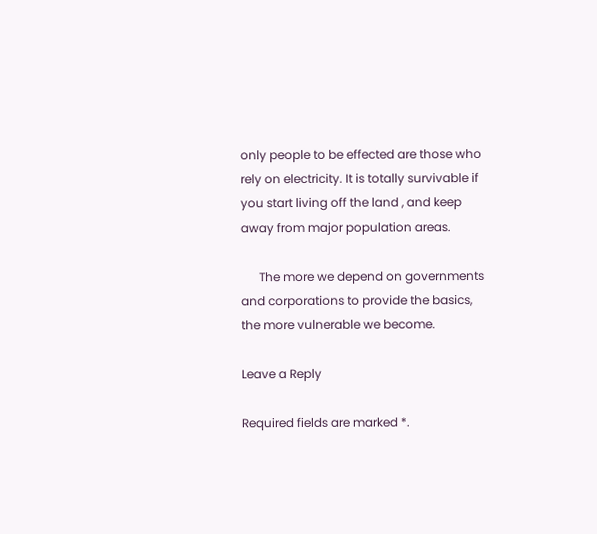only people to be effected are those who rely on electricity. It is totally survivable if you start living off the land , and keep away from major population areas.

      The more we depend on governments and corporations to provide the basics, the more vulnerable we become.

Leave a Reply

Required fields are marked *.